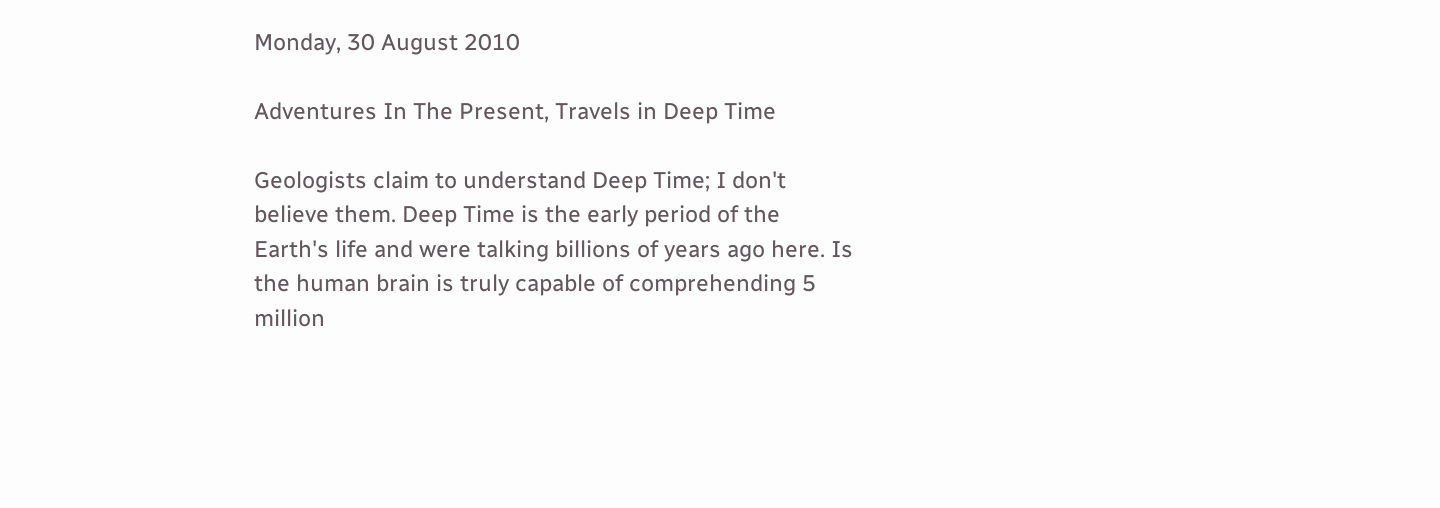Monday, 30 August 2010

Adventures In The Present, Travels in Deep Time

Geologists claim to understand Deep Time; I don't believe them. Deep Time is the early period of the Earth's life and were talking billions of years ago here. Is the human brain is truly capable of comprehending 5 million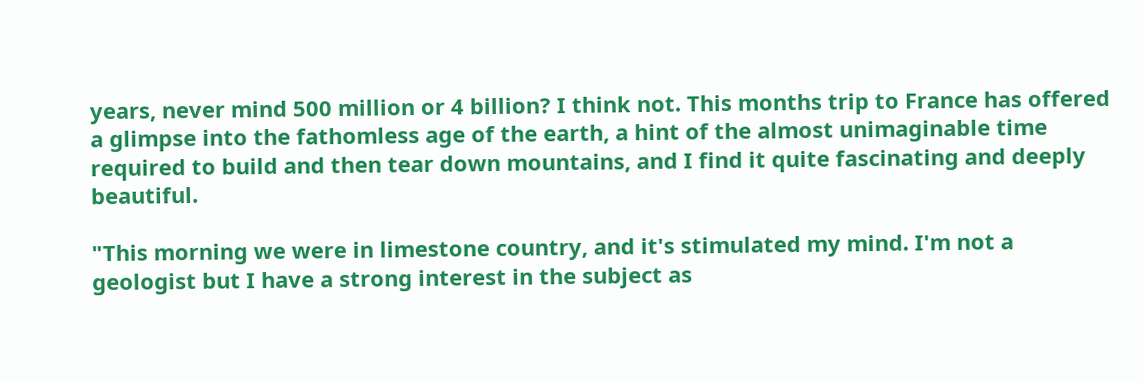years, never mind 500 million or 4 billion? I think not. This months trip to France has offered a glimpse into the fathomless age of the earth, a hint of the almost unimaginable time required to build and then tear down mountains, and I find it quite fascinating and deeply beautiful.

"This morning we were in limestone country, and it's stimulated my mind. I'm not a geologist but I have a strong interest in the subject as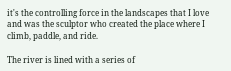it's the controlling force in the landscapes that I love and was the sculptor who created the place where I climb, paddle, and ride.

The river is lined with a series of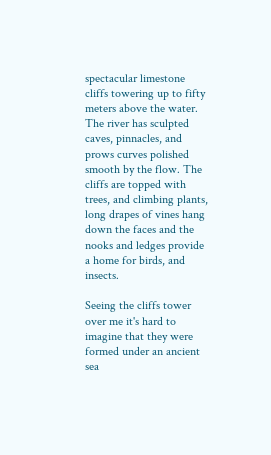spectacular limestone cliffs towering up to fifty meters above the water. The river has sculpted caves, pinnacles, and prows curves polished smooth by the flow. The cliffs are topped with trees, and climbing plants, long drapes of vines hang down the faces and the nooks and ledges provide a home for birds, and insects.

Seeing the cliffs tower over me it's hard to imagine that they were formed under an ancient sea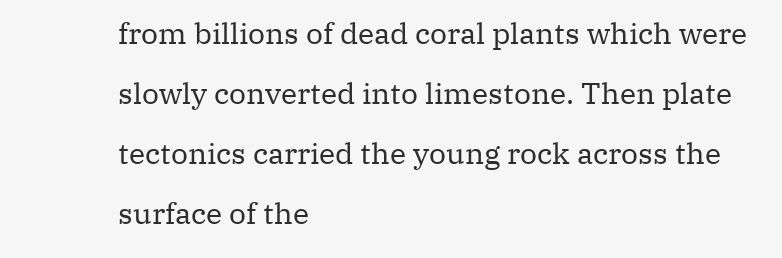from billions of dead coral plants which were slowly converted into limestone. Then plate tectonics carried the young rock across the surface of the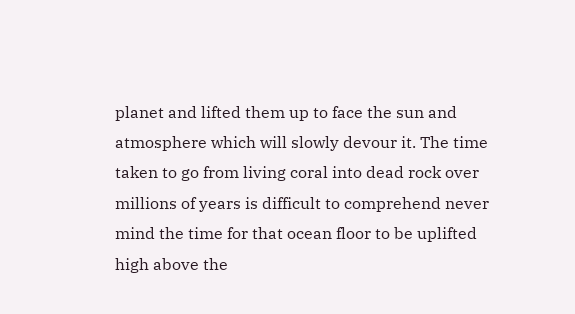planet and lifted them up to face the sun and atmosphere which will slowly devour it. The time taken to go from living coral into dead rock over millions of years is difficult to comprehend never mind the time for that ocean floor to be uplifted high above the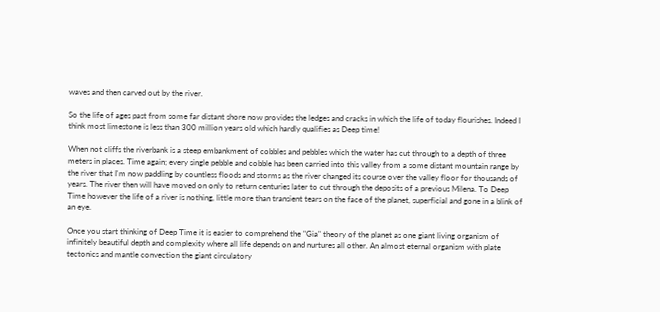waves and then carved out by the river.

So the life of ages past from some far distant shore now provides the ledges and cracks in which the life of today flourishes. Indeed I think most limestone is less than 300 million years old which hardly qualifies as Deep time!

When not cliffs the riverbank is a steep embankment of cobbles and pebbles which the water has cut through to a depth of three meters in places. Time again; every single pebble and cobble has been carried into this valley from a some distant mountain range by the river that I'm now paddling by countless floods and storms as the river changed its course over the valley floor for thousands of years. The river then will have moved on only to return centuries later to cut through the deposits of a previous Milena. To Deep Time however the life of a river is nothing, little more than transient tears on the face of the planet, superficial and gone in a blink of an eye.

Once you start thinking of Deep Time it is easier to comprehend the "Gia" theory of the planet as one giant living organism of infinitely beautiful depth and complexity where all life depends on and nurtures all other. An almost eternal organism with plate tectonics and mantle convection the giant circulatory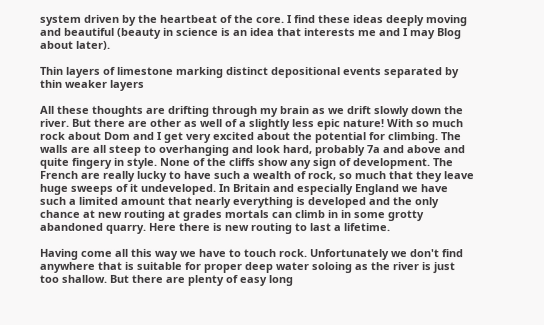system driven by the heartbeat of the core. I find these ideas deeply moving and beautiful (beauty in science is an idea that interests me and I may Blog about later).

Thin layers of limestone marking distinct depositional events separated by thin weaker layers

All these thoughts are drifting through my brain as we drift slowly down the river. But there are other as well of a slightly less epic nature! With so much rock about Dom and I get very excited about the potential for climbing. The walls are all steep to overhanging and look hard, probably 7a and above and quite fingery in style. None of the cliffs show any sign of development. The French are really lucky to have such a wealth of rock, so much that they leave huge sweeps of it undeveloped. In Britain and especially England we have such a limited amount that nearly everything is developed and the only chance at new routing at grades mortals can climb in in some grotty abandoned quarry. Here there is new routing to last a lifetime.

Having come all this way we have to touch rock. Unfortunately we don't find anywhere that is suitable for proper deep water soloing as the river is just too shallow. But there are plenty of easy long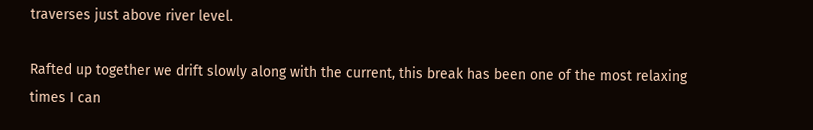traverses just above river level.

Rafted up together we drift slowly along with the current, this break has been one of the most relaxing times I can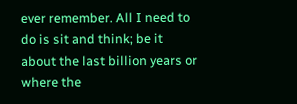ever remember. All I need to do is sit and think; be it about the last billion years or where the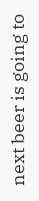next beer is going to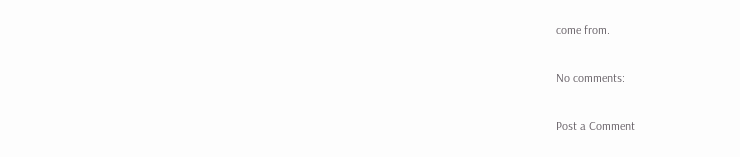come from.

No comments:

Post a Comment